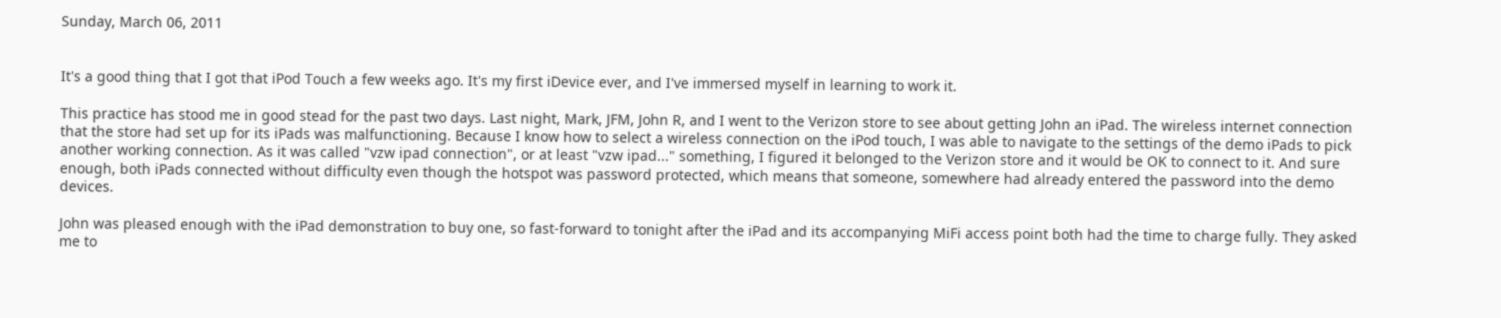Sunday, March 06, 2011


It's a good thing that I got that iPod Touch a few weeks ago. It's my first iDevice ever, and I've immersed myself in learning to work it.

This practice has stood me in good stead for the past two days. Last night, Mark, JFM, John R, and I went to the Verizon store to see about getting John an iPad. The wireless internet connection that the store had set up for its iPads was malfunctioning. Because I know how to select a wireless connection on the iPod touch, I was able to navigate to the settings of the demo iPads to pick another working connection. As it was called "vzw ipad connection", or at least "vzw ipad..." something, I figured it belonged to the Verizon store and it would be OK to connect to it. And sure enough, both iPads connected without difficulty even though the hotspot was password protected, which means that someone, somewhere had already entered the password into the demo devices.

John was pleased enough with the iPad demonstration to buy one, so fast-forward to tonight after the iPad and its accompanying MiFi access point both had the time to charge fully. They asked me to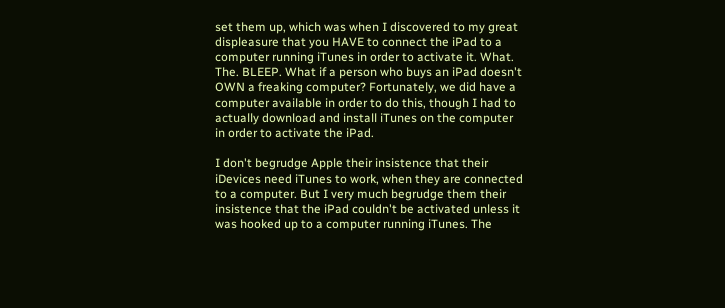set them up, which was when I discovered to my great displeasure that you HAVE to connect the iPad to a computer running iTunes in order to activate it. What. The. BLEEP. What if a person who buys an iPad doesn't OWN a freaking computer? Fortunately, we did have a computer available in order to do this, though I had to actually download and install iTunes on the computer in order to activate the iPad.

I don't begrudge Apple their insistence that their iDevices need iTunes to work, when they are connected to a computer. But I very much begrudge them their insistence that the iPad couldn't be activated unless it was hooked up to a computer running iTunes. The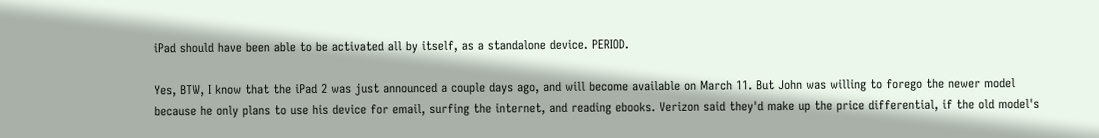iPad should have been able to be activated all by itself, as a standalone device. PERIOD.

Yes, BTW, I know that the iPad 2 was just announced a couple days ago, and will become available on March 11. But John was willing to forego the newer model because he only plans to use his device for email, surfing the internet, and reading ebooks. Verizon said they'd make up the price differential, if the old model's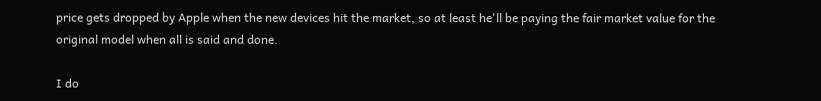price gets dropped by Apple when the new devices hit the market, so at least he'll be paying the fair market value for the original model when all is said and done.

I do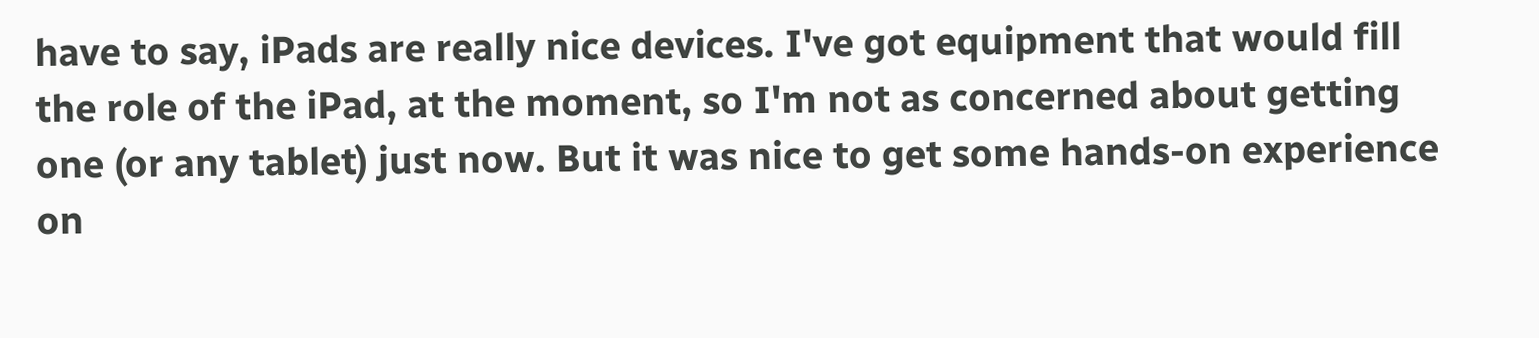have to say, iPads are really nice devices. I've got equipment that would fill the role of the iPad, at the moment, so I'm not as concerned about getting one (or any tablet) just now. But it was nice to get some hands-on experience on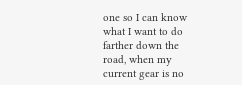one so I can know what I want to do farther down the road, when my current gear is no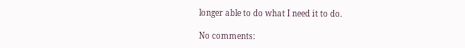longer able to do what I need it to do.

No comments: